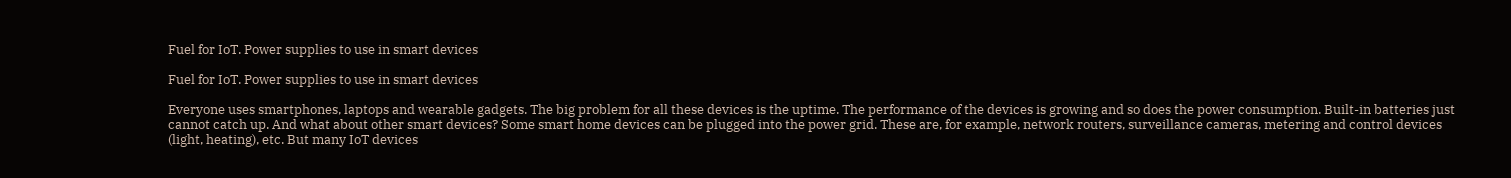Fuel for IoT. Power supplies to use in smart devices

Fuel for IoT. Power supplies to use in smart devices

Everyone uses smartphones, laptops and wearable gadgets. The big problem for all these devices is the uptime. The performance of the devices is growing and so does the power consumption. Built-in batteries just cannot catch up. And what about other smart devices? Some smart home devices can be plugged into the power grid. These are, for example, network routers, surveillance cameras, metering and control devices (light, heating), etc. But many IoT devices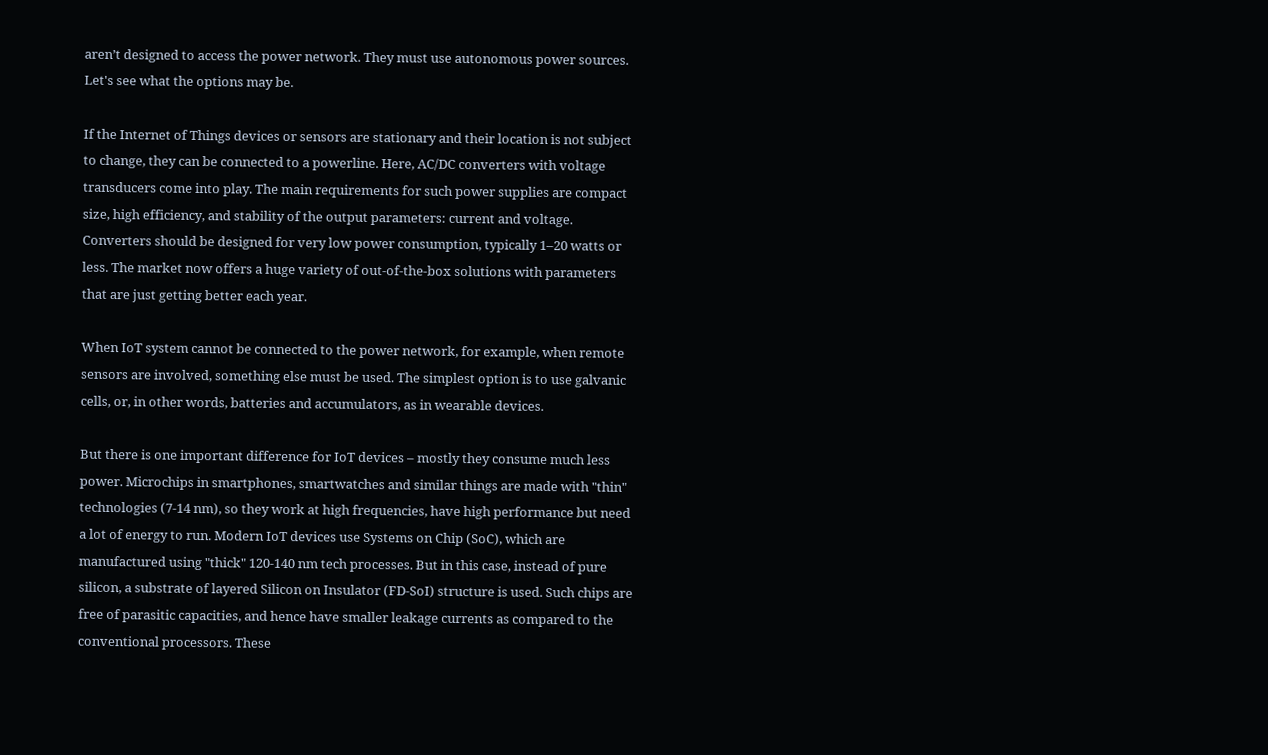aren’t designed to access the power network. They must use autonomous power sources. Let's see what the options may be.

If the Internet of Things devices or sensors are stationary and their location is not subject to change, they can be connected to a powerline. Here, AC/DC converters with voltage transducers come into play. The main requirements for such power supplies are compact size, high efficiency, and stability of the output parameters: current and voltage. Converters should be designed for very low power consumption, typically 1–20 watts or less. The market now offers a huge variety of out-of-the-box solutions with parameters that are just getting better each year.

When IoT system cannot be connected to the power network, for example, when remote sensors are involved, something else must be used. The simplest option is to use galvanic cells, or, in other words, batteries and accumulators, as in wearable devices.

But there is one important difference for IoT devices – mostly they consume much less power. Microchips in smartphones, smartwatches and similar things are made with "thin" technologies (7-14 nm), so they work at high frequencies, have high performance but need a lot of energy to run. Modern IoT devices use Systems on Chip (SoC), which are manufactured using "thick" 120-140 nm tech processes. But in this case, instead of pure silicon, a substrate of layered Silicon on Insulator (FD-SoI) structure is used. Such chips are free of parasitic capacities, and hence have smaller leakage currents as compared to the conventional processors. These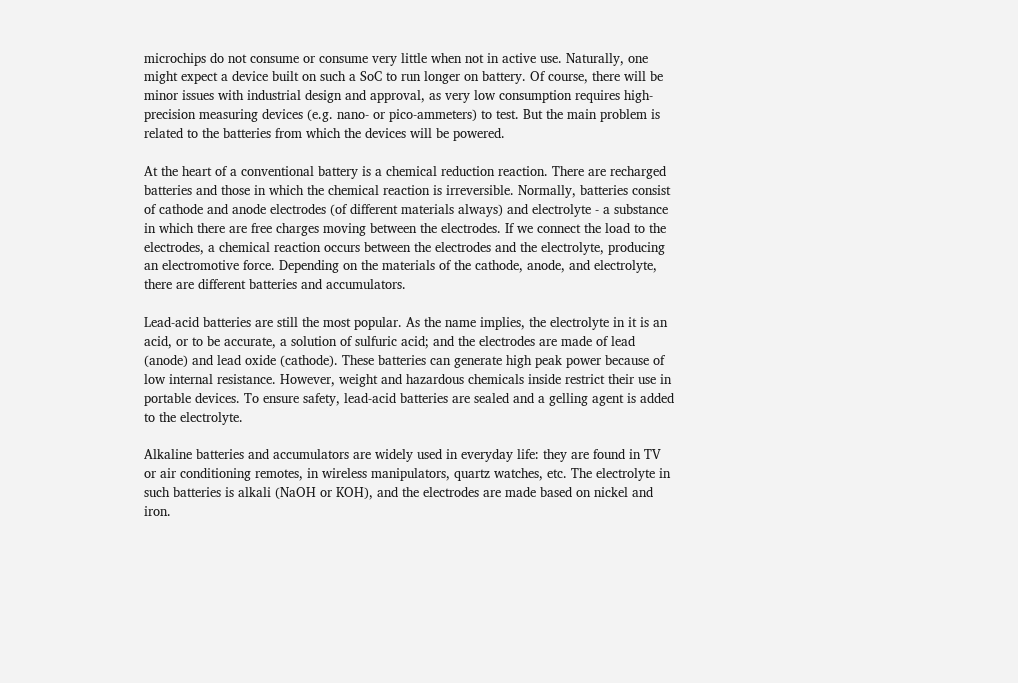microchips do not consume or consume very little when not in active use. Naturally, one might expect a device built on such a SoC to run longer on battery. Of course, there will be minor issues with industrial design and approval, as very low consumption requires high-precision measuring devices (e.g. nano- or pico-ammeters) to test. But the main problem is related to the batteries from which the devices will be powered.

At the heart of a conventional battery is a chemical reduction reaction. There are recharged batteries and those in which the chemical reaction is irreversible. Normally, batteries consist of cathode and anode electrodes (of different materials always) and electrolyte - a substance in which there are free charges moving between the electrodes. If we connect the load to the electrodes, a chemical reaction occurs between the electrodes and the electrolyte, producing an electromotive force. Depending on the materials of the cathode, anode, and electrolyte, there are different batteries and accumulators.

Lead-acid batteries are still the most popular. As the name implies, the electrolyte in it is an acid, or to be accurate, a solution of sulfuric acid; and the electrodes are made of lead (anode) and lead oxide (cathode). These batteries can generate high peak power because of low internal resistance. However, weight and hazardous chemicals inside restrict their use in portable devices. To ensure safety, lead-acid batteries are sealed and a gelling agent is added to the electrolyte.

Alkaline batteries and accumulators are widely used in everyday life: they are found in TV or air conditioning remotes, in wireless manipulators, quartz watches, etc. The electrolyte in such batteries is alkali (NaOH or KOH), and the electrodes are made based on nickel and iron.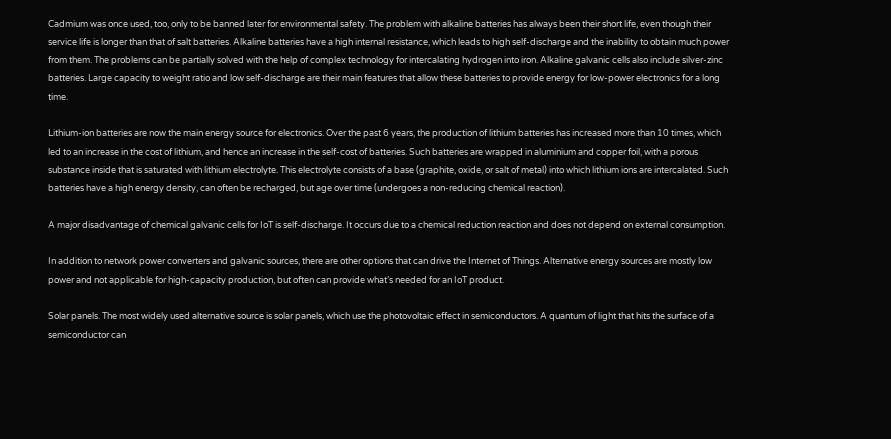Cadmium was once used, too, only to be banned later for environmental safety. The problem with alkaline batteries has always been their short life, even though their service life is longer than that of salt batteries. Alkaline batteries have a high internal resistance, which leads to high self-discharge and the inability to obtain much power from them. The problems can be partially solved with the help of complex technology for intercalating hydrogen into iron. Alkaline galvanic cells also include silver-zinc batteries. Large capacity to weight ratio and low self-discharge are their main features that allow these batteries to provide energy for low-power electronics for a long time.

Lithium-ion batteries are now the main energy source for electronics. Over the past 6 years, the production of lithium batteries has increased more than 10 times, which led to an increase in the cost of lithium, and hence an increase in the self-cost of batteries. Such batteries are wrapped in aluminium and copper foil, with a porous substance inside that is saturated with lithium electrolyte. This electrolyte consists of a base (graphite, oxide, or salt of metal) into which lithium ions are intercalated. Such batteries have a high energy density, can often be recharged, but age over time (undergoes a non-reducing chemical reaction).

A major disadvantage of chemical galvanic cells for IoT is self-discharge. It occurs due to a chemical reduction reaction and does not depend on external consumption.

In addition to network power converters and galvanic sources, there are other options that can drive the Internet of Things. Alternative energy sources are mostly low power and not applicable for high-capacity production, but often can provide what’s needed for an IoT product.

Solar panels. The most widely used alternative source is solar panels, which use the photovoltaic effect in semiconductors. A quantum of light that hits the surface of a semiconductor can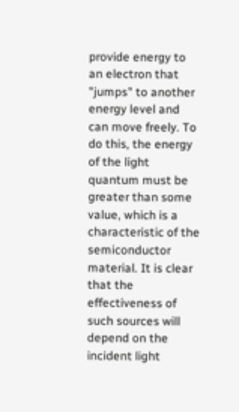provide energy to an electron that "jumps" to another energy level and can move freely. To do this, the energy of the light quantum must be greater than some value, which is a characteristic of the semiconductor material. It is clear that the effectiveness of such sources will depend on the incident light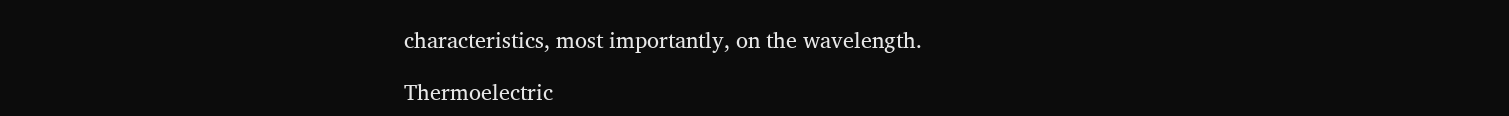characteristics, most importantly, on the wavelength.

Thermoelectric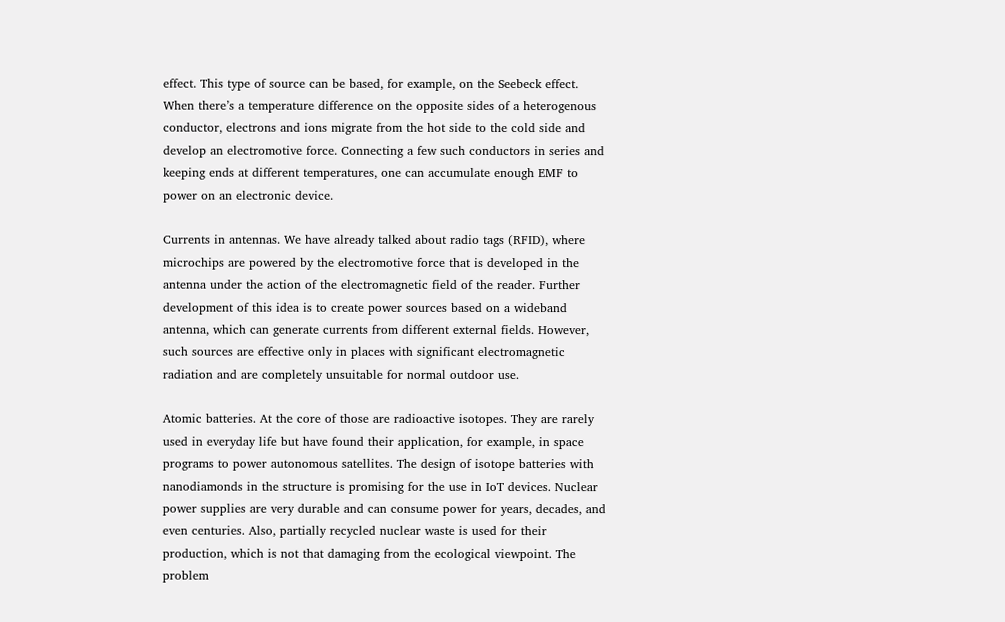effect. This type of source can be based, for example, on the Seebeck effect. When there’s a temperature difference on the opposite sides of a heterogenous conductor, electrons and ions migrate from the hot side to the cold side and develop an electromotive force. Connecting a few such conductors in series and keeping ends at different temperatures, one can accumulate enough EMF to power on an electronic device.

Currents in antennas. We have already talked about radio tags (RFID), where microchips are powered by the electromotive force that is developed in the antenna under the action of the electromagnetic field of the reader. Further development of this idea is to create power sources based on a wideband antenna, which can generate currents from different external fields. However, such sources are effective only in places with significant electromagnetic radiation and are completely unsuitable for normal outdoor use.

Atomic batteries. At the core of those are radioactive isotopes. They are rarely used in everyday life but have found their application, for example, in space programs to power autonomous satellites. The design of isotope batteries with nanodiamonds in the structure is promising for the use in IoT devices. Nuclear power supplies are very durable and can consume power for years, decades, and even centuries. Also, partially recycled nuclear waste is used for their production, which is not that damaging from the ecological viewpoint. The problem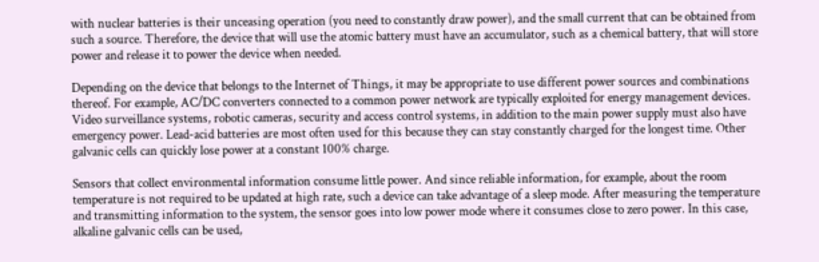with nuclear batteries is their unceasing operation (you need to constantly draw power), and the small current that can be obtained from such a source. Therefore, the device that will use the atomic battery must have an accumulator, such as a chemical battery, that will store power and release it to power the device when needed.

Depending on the device that belongs to the Internet of Things, it may be appropriate to use different power sources and combinations thereof. For example, AC/DC converters connected to a common power network are typically exploited for energy management devices. Video surveillance systems, robotic cameras, security and access control systems, in addition to the main power supply must also have emergency power. Lead-acid batteries are most often used for this because they can stay constantly charged for the longest time. Other galvanic cells can quickly lose power at a constant 100% charge.

Sensors that collect environmental information consume little power. And since reliable information, for example, about the room temperature is not required to be updated at high rate, such a device can take advantage of a sleep mode. After measuring the temperature and transmitting information to the system, the sensor goes into low power mode where it consumes close to zero power. In this case, alkaline galvanic cells can be used,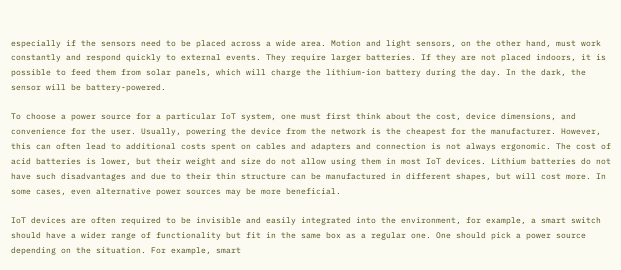especially if the sensors need to be placed across a wide area. Motion and light sensors, on the other hand, must work constantly and respond quickly to external events. They require larger batteries. If they are not placed indoors, it is possible to feed them from solar panels, which will charge the lithium-ion battery during the day. In the dark, the sensor will be battery-powered.

To choose a power source for a particular IoT system, one must first think about the cost, device dimensions, and convenience for the user. Usually, powering the device from the network is the cheapest for the manufacturer. However, this can often lead to additional costs spent on cables and adapters and connection is not always ergonomic. The cost of acid batteries is lower, but their weight and size do not allow using them in most IoT devices. Lithium batteries do not have such disadvantages and due to their thin structure can be manufactured in different shapes, but will cost more. In some cases, even alternative power sources may be more beneficial.

IoT devices are often required to be invisible and easily integrated into the environment, for example, a smart switch should have a wider range of functionality but fit in the same box as a regular one. One should pick a power source depending on the situation. For example, smart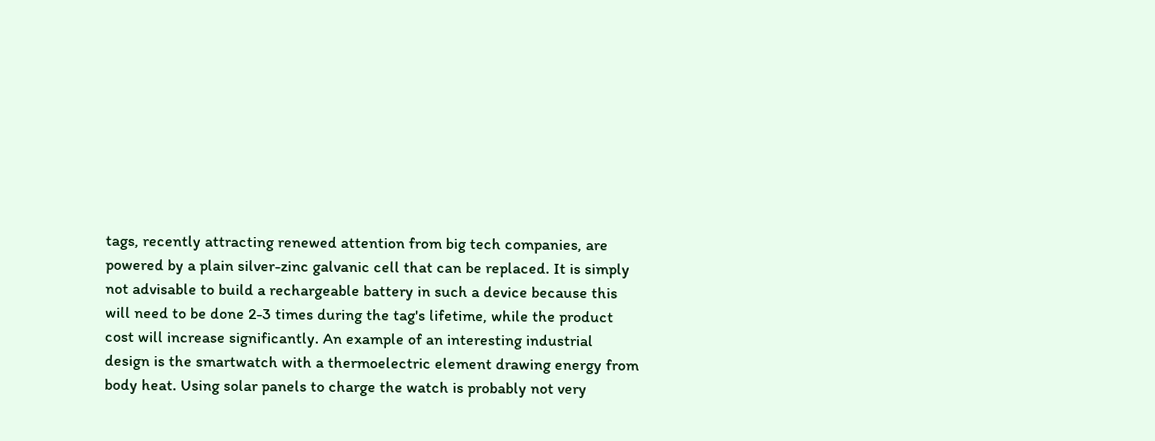tags, recently attracting renewed attention from big tech companies, are powered by a plain silver-zinc galvanic cell that can be replaced. It is simply not advisable to build a rechargeable battery in such a device because this will need to be done 2-3 times during the tag's lifetime, while the product cost will increase significantly. An example of an interesting industrial design is the smartwatch with a thermoelectric element drawing energy from body heat. Using solar panels to charge the watch is probably not very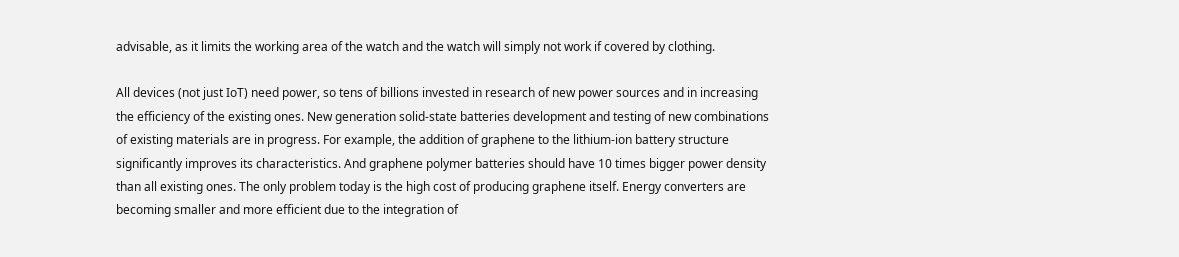advisable, as it limits the working area of the watch and the watch will simply not work if covered by clothing.

All devices (not just IoT) need power, so tens of billions invested in research of new power sources and in increasing the efficiency of the existing ones. New generation solid-state batteries development and testing of new combinations of existing materials are in progress. For example, the addition of graphene to the lithium-ion battery structure significantly improves its characteristics. And graphene polymer batteries should have 10 times bigger power density than all existing ones. The only problem today is the high cost of producing graphene itself. Energy converters are becoming smaller and more efficient due to the integration of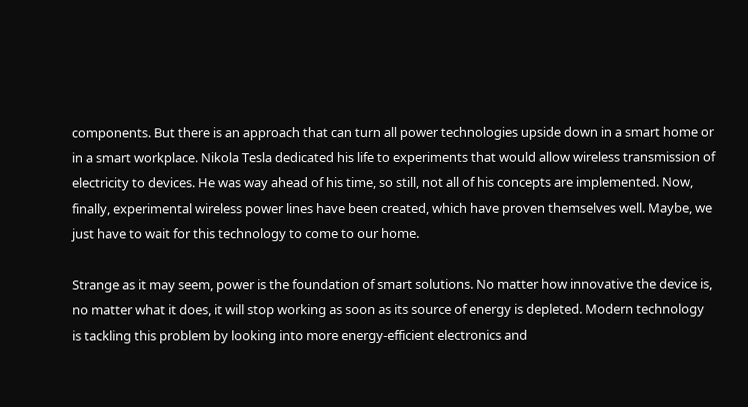components. But there is an approach that can turn all power technologies upside down in a smart home or in a smart workplace. Nikola Tesla dedicated his life to experiments that would allow wireless transmission of electricity to devices. He was way ahead of his time, so still, not all of his concepts are implemented. Now, finally, experimental wireless power lines have been created, which have proven themselves well. Maybe, we just have to wait for this technology to come to our home.

Strange as it may seem, power is the foundation of smart solutions. No matter how innovative the device is, no matter what it does, it will stop working as soon as its source of energy is depleted. Modern technology is tackling this problem by looking into more energy-efficient electronics and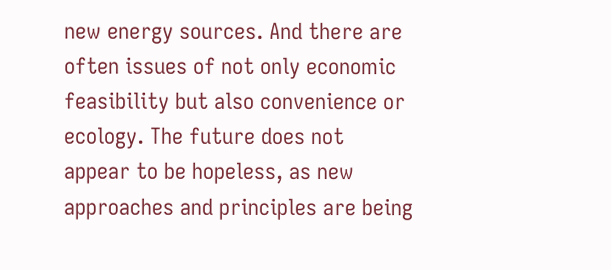new energy sources. And there are often issues of not only economic feasibility but also convenience or ecology. The future does not appear to be hopeless, as new approaches and principles are being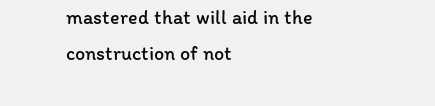mastered that will aid in the construction of not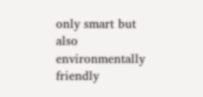only smart but also environmentally friendly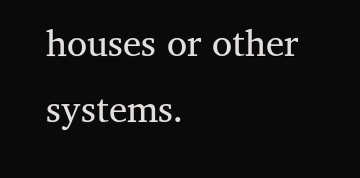houses or other systems.